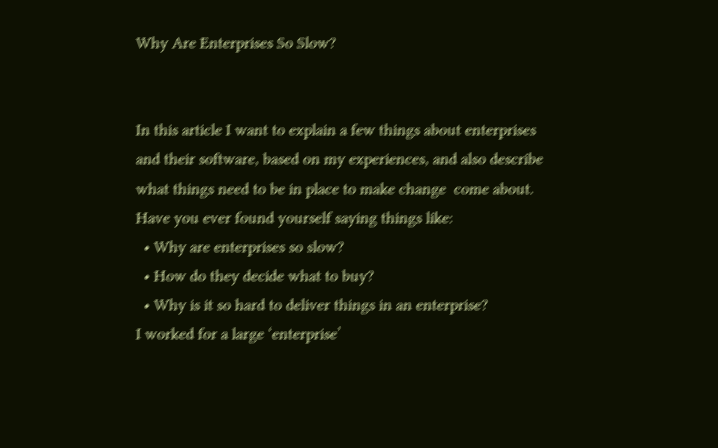Why Are Enterprises So Slow?


In this article I want to explain a few things about enterprises and their software, based on my experiences, and also describe what things need to be in place to make change  come about. Have you ever found yourself saying things like:
  • Why are enterprises so slow?
  • How do they decide what to buy?
  • Why is it so hard to deliver things in an enterprise?
I worked for a large ‘enterprise’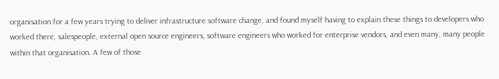organisation for a few years trying to deliver infrastructure software change, and found myself having to explain these things to developers who worked there, salespeople, external open source engineers, software engineers who worked for enterprise vendors, and even many, many people within that organisation. A few of those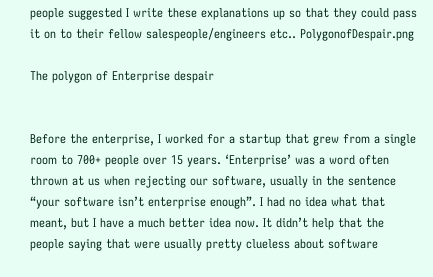people suggested I write these explanations up so that they could pass it on to their fellow salespeople/engineers etc.. PolygonofDespair.png

The polygon of Enterprise despair


Before the enterprise, I worked for a startup that grew from a single room to 700+ people over 15 years. ‘Enterprise’ was a word often thrown at us when rejecting our software, usually in the sentence “your software isn’t enterprise enough”. I had no idea what that meant, but I have a much better idea now. It didn’t help that the people saying that were usually pretty clueless about software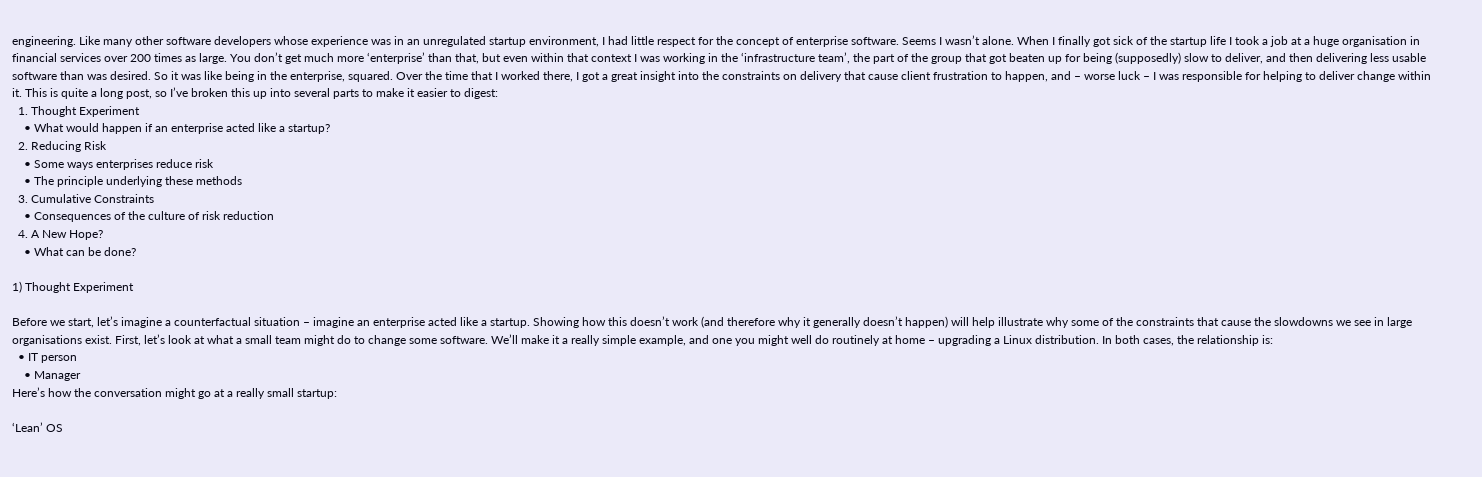engineering. Like many other software developers whose experience was in an unregulated startup environment, I had little respect for the concept of enterprise software. Seems I wasn’t alone. When I finally got sick of the startup life I took a job at a huge organisation in financial services over 200 times as large. You don’t get much more ‘enterprise’ than that, but even within that context I was working in the ‘infrastructure team’, the part of the group that got beaten up for being (supposedly) slow to deliver, and then delivering less usable software than was desired. So it was like being in the enterprise, squared. Over the time that I worked there, I got a great insight into the constraints on delivery that cause client frustration to happen, and – worse luck – I was responsible for helping to deliver change within it. This is quite a long post, so I’ve broken this up into several parts to make it easier to digest:
  1. Thought Experiment
    • What would happen if an enterprise acted like a startup?
  2. Reducing Risk
    • Some ways enterprises reduce risk
    • The principle underlying these methods
  3. Cumulative Constraints
    • Consequences of the culture of risk reduction
  4. A New Hope?
    • What can be done?

1) Thought Experiment

Before we start, let’s imagine a counterfactual situation – imagine an enterprise acted like a startup. Showing how this doesn’t work (and therefore why it generally doesn’t happen) will help illustrate why some of the constraints that cause the slowdowns we see in large organisations exist. First, let’s look at what a small team might do to change some software. We’ll make it a really simple example, and one you might well do routinely at home – upgrading a Linux distribution. In both cases, the relationship is:
  • IT person
    • Manager
Here’s how the conversation might go at a really small startup:

‘Lean’ OS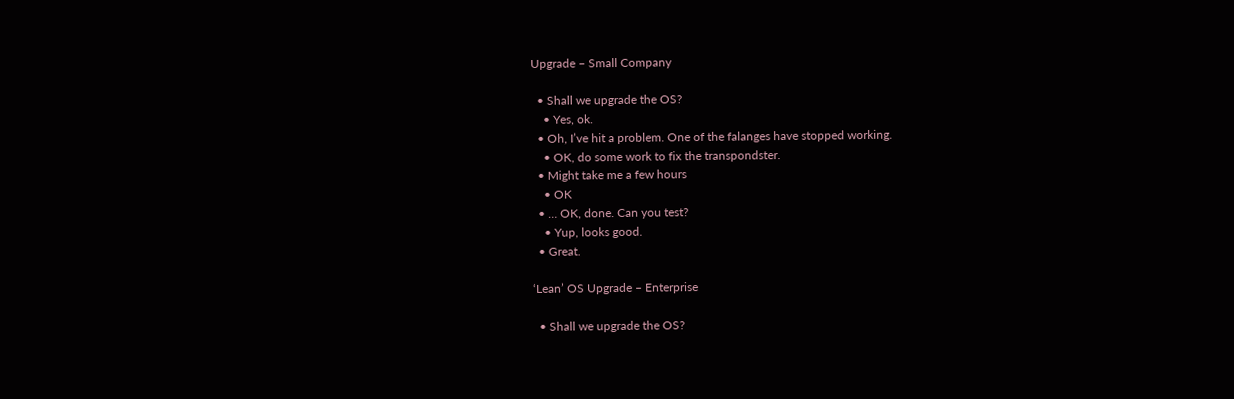Upgrade – Small Company

  • Shall we upgrade the OS?
    • Yes, ok.
  • Oh, I’ve hit a problem. One of the falanges have stopped working.
    • OK, do some work to fix the transpondster.
  • Might take me a few hours
    • OK
  • … OK, done. Can you test?
    • Yup, looks good.
  • Great.

‘Lean’ OS Upgrade – Enterprise

  • Shall we upgrade the OS?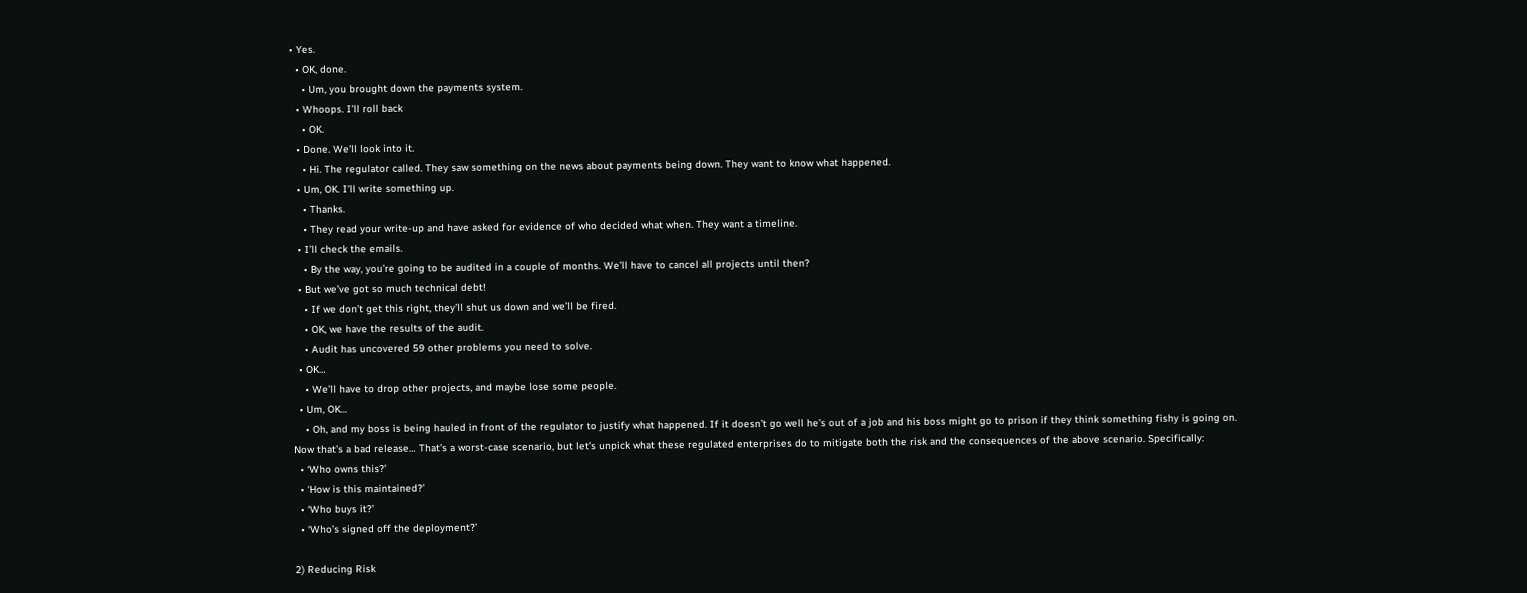• Yes.
  • OK, done.
    • Um, you brought down the payments system.
  • Whoops. I’ll roll back
    • OK.
  • Done. We’ll look into it.
    • Hi. The regulator called. They saw something on the news about payments being down. They want to know what happened.
  • Um, OK. I’ll write something up.
    • Thanks.
    • They read your write-up and have asked for evidence of who decided what when. They want a timeline.
  • I’ll check the emails.
    • By the way, you’re going to be audited in a couple of months. We’ll have to cancel all projects until then?
  • But we’ve got so much technical debt!
    • If we don’t get this right, they’ll shut us down and we’ll be fired.
    • OK, we have the results of the audit.
    • Audit has uncovered 59 other problems you need to solve.
  • OK…
    • We’ll have to drop other projects, and maybe lose some people.
  • Um, OK…
    • Oh, and my boss is being hauled in front of the regulator to justify what happened. If it doesn’t go well he’s out of a job and his boss might go to prison if they think something fishy is going on.
Now that’s a bad release… That’s a worst-case scenario, but let’s unpick what these regulated enterprises do to mitigate both the risk and the consequences of the above scenario. Specifically:
  • ‘Who owns this?’
  • ‘How is this maintained?’
  • ‘Who buys it?’
  • ‘Who’s signed off the deployment?’

2) Reducing Risk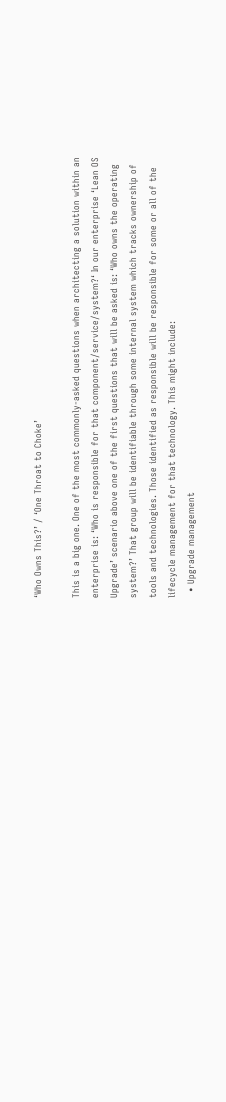‘Who Owns This?’ / ‘One Throat to Choke’

This is a big one. One of the most commonly-asked questions when architecting a solution within an enterprise is: ‘Who is responsible for that component/service/system?‘ In our enterprise ‘Lean OS Upgrade’ scenario above one of the first questions that will be asked is: ‘Who owns the operating system?’ That group will be identifiable through some internal system which tracks ownership of tools and technologies. Those identified as responsible will be responsible for some or all of the lifecycle management for that technology. This might include:
  • Upgrade management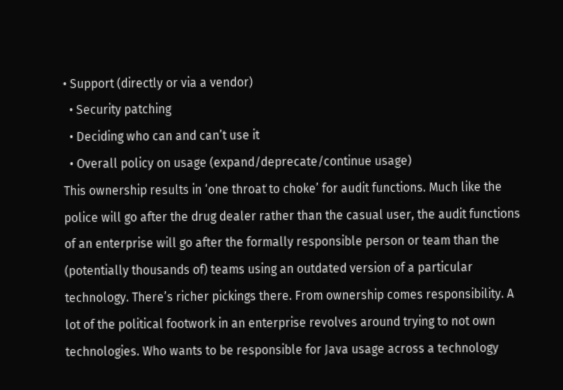• Support (directly or via a vendor)
  • Security patching
  • Deciding who can and can’t use it
  • Overall policy on usage (expand/deprecate/continue usage)
This ownership results in ‘one throat to choke’ for audit functions. Much like the police will go after the drug dealer rather than the casual user, the audit functions of an enterprise will go after the formally responsible person or team than the (potentially thousands of) teams using an outdated version of a particular technology. There’s richer pickings there. From ownership comes responsibility. A lot of the political footwork in an enterprise revolves around trying to not own technologies. Who wants to be responsible for Java usage across a technology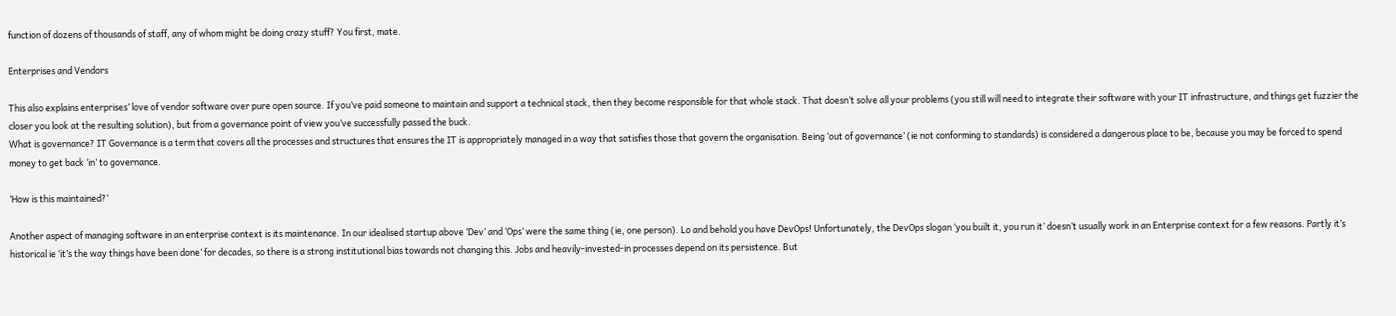function of dozens of thousands of staff, any of whom might be doing crazy stuff? You first, mate.

Enterprises and Vendors

This also explains enterprises’ love of vendor software over pure open source. If you’ve paid someone to maintain and support a technical stack, then they become responsible for that whole stack. That doesn’t solve all your problems (you still will need to integrate their software with your IT infrastructure, and things get fuzzier the closer you look at the resulting solution), but from a governance point of view you’ve successfully passed the buck.
What is governance? IT Governance is a term that covers all the processes and structures that ensures the IT is appropriately managed in a way that satisfies those that govern the organisation. Being ‘out of governance’ (ie not conforming to standards) is considered a dangerous place to be, because you may be forced to spend money to get back ‘in’ to governance.

‘How is this maintained?’

Another aspect of managing software in an enterprise context is its maintenance. In our idealised startup above ‘Dev’ and ‘Ops’ were the same thing (ie, one person). Lo and behold you have DevOps! Unfortunately, the DevOps slogan ‘you built it, you run it’ doesn’t usually work in an Enterprise context for a few reasons. Partly it’s historical ie ‘it’s the way things have been done’ for decades, so there is a strong institutional bias towards not changing this. Jobs and heavily-invested-in processes depend on its persistence. But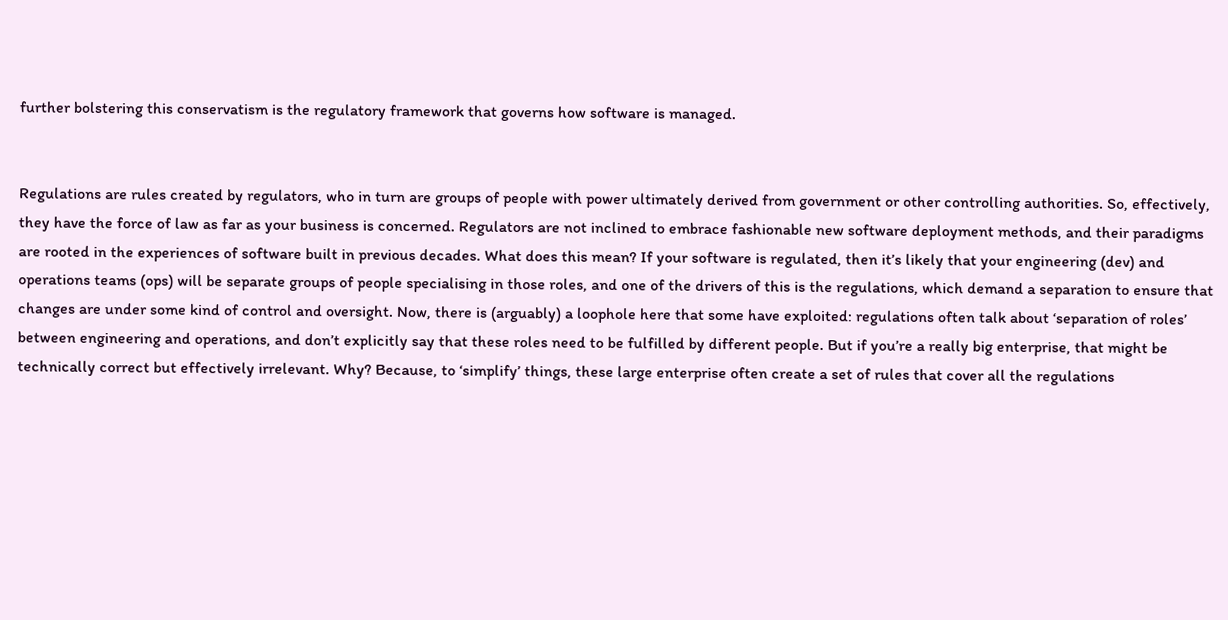further bolstering this conservatism is the regulatory framework that governs how software is managed.


Regulations are rules created by regulators, who in turn are groups of people with power ultimately derived from government or other controlling authorities. So, effectively, they have the force of law as far as your business is concerned. Regulators are not inclined to embrace fashionable new software deployment methods, and their paradigms are rooted in the experiences of software built in previous decades. What does this mean? If your software is regulated, then it’s likely that your engineering (dev) and operations teams (ops) will be separate groups of people specialising in those roles, and one of the drivers of this is the regulations, which demand a separation to ensure that changes are under some kind of control and oversight. Now, there is (arguably) a loophole here that some have exploited: regulations often talk about ‘separation of roles’ between engineering and operations, and don’t explicitly say that these roles need to be fulfilled by different people. But if you’re a really big enterprise, that might be technically correct but effectively irrelevant. Why? Because, to ‘simplify’ things, these large enterprise often create a set of rules that cover all the regulations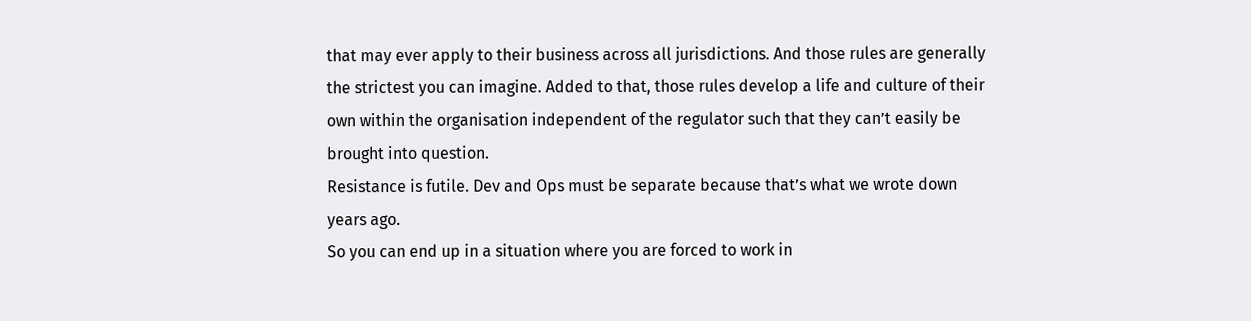that may ever apply to their business across all jurisdictions. And those rules are generally the strictest you can imagine. Added to that, those rules develop a life and culture of their own within the organisation independent of the regulator such that they can’t easily be brought into question.
Resistance is futile. Dev and Ops must be separate because that’s what we wrote down years ago.
So you can end up in a situation where you are forced to work in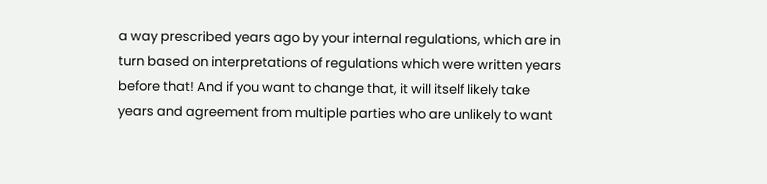a way prescribed years ago by your internal regulations, which are in turn based on interpretations of regulations which were written years before that! And if you want to change that, it will itself likely take years and agreement from multiple parties who are unlikely to want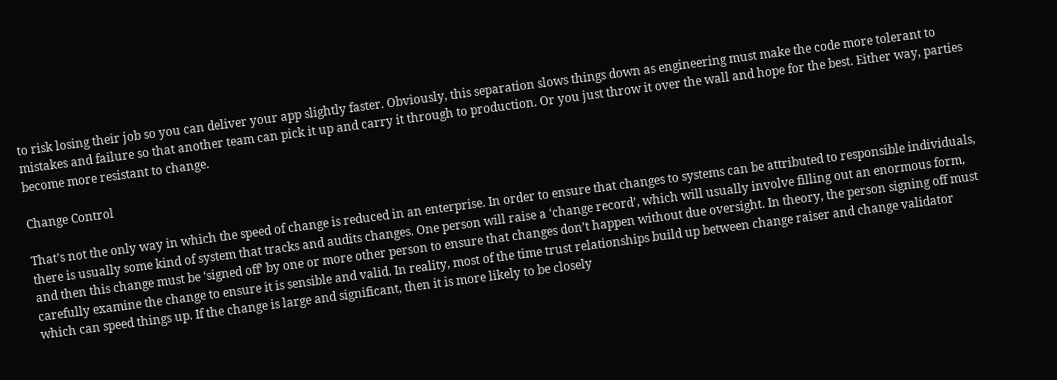to risk losing their job so you can deliver your app slightly faster. Obviously, this separation slows things down as engineering must make the code more tolerant to mistakes and failure so that another team can pick it up and carry it through to production. Or you just throw it over the wall and hope for the best. Either way, parties become more resistant to change.

Change Control

That’s not the only way in which the speed of change is reduced in an enterprise. In order to ensure that changes to systems can be attributed to responsible individuals, there is usually some kind of system that tracks and audits changes. One person will raise a ‘change record’, which will usually involve filling out an enormous form, and then this change must be ‘signed off’ by one or more other person to ensure that changes don’t happen without due oversight. In theory, the person signing off must carefully examine the change to ensure it is sensible and valid. In reality, most of the time trust relationships build up between change raiser and change validator which can speed things up. If the change is large and significant, then it is more likely to be closely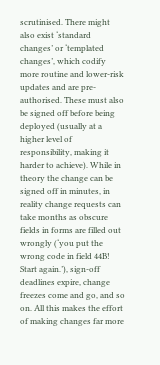scrutinised. There might also exist ‘standard changes’ or ‘templated changes’, which codify more routine and lower-risk updates and are pre-authorised. These must also be signed off before being deployed (usually at a higher level of responsibility, making it harder to achieve). While in theory the change can be signed off in minutes, in reality change requests can take months as obscure fields in forms are filled out wrongly (‘you put the wrong code in field 44B! Start again.’), sign-off deadlines expire, change freezes come and go, and so on. All this makes the effort of making changes far more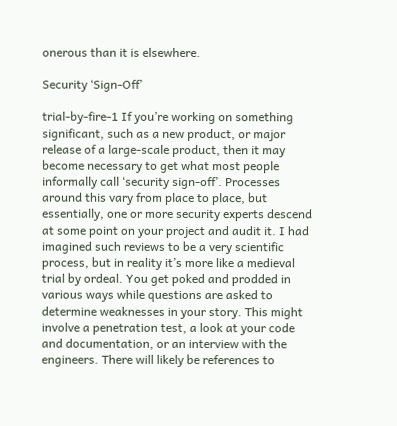onerous than it is elsewhere.

Security ‘Sign-Off’

trial-by-fire-1 If you’re working on something significant, such as a new product, or major release of a large-scale product, then it may become necessary to get what most people informally call ‘security sign-off’. Processes around this vary from place to place, but essentially, one or more security experts descend at some point on your project and audit it. I had imagined such reviews to be a very scientific process, but in reality it’s more like a medieval trial by ordeal. You get poked and prodded in various ways while questions are asked to determine weaknesses in your story. This might involve a penetration test, a look at your code and documentation, or an interview with the engineers. There will likely be references to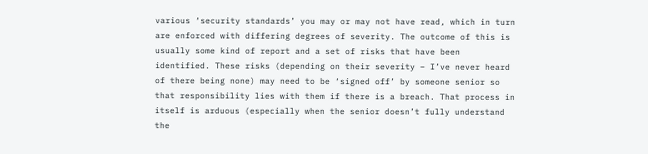various ‘security standards’ you may or may not have read, which in turn are enforced with differing degrees of severity. The outcome of this is usually some kind of report and a set of risks that have been identified. These risks (depending on their severity – I’ve never heard of there being none) may need to be ‘signed off’ by someone senior so that responsibility lies with them if there is a breach. That process in itself is arduous (especially when the senior doesn’t fully understand the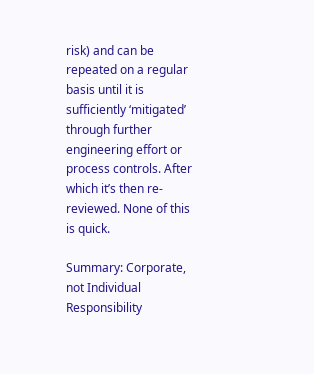risk) and can be repeated on a regular basis until it is sufficiently ‘mitigated’ through further engineering effort or process controls. After which it’s then re-reviewed. None of this is quick.

Summary: Corporate, not Individual Responsibility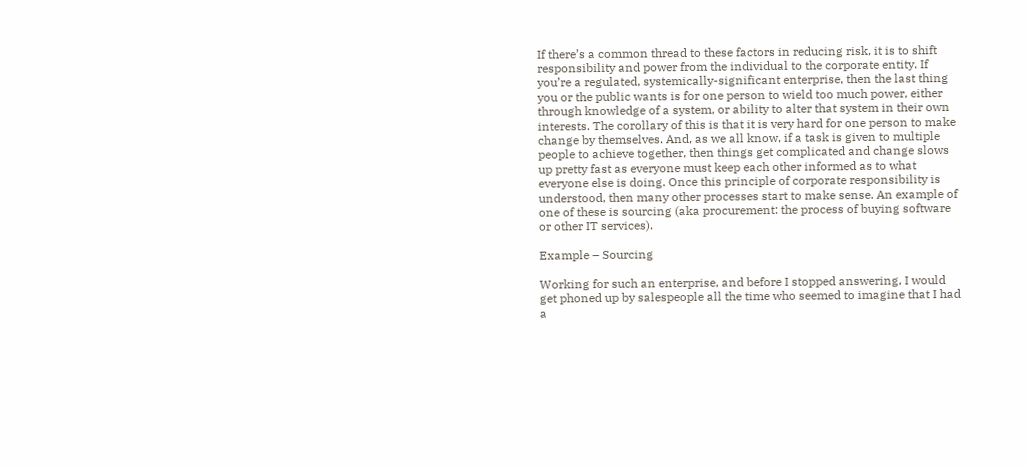If there’s a common thread to these factors in reducing risk, it is to shift responsibility and power from the individual to the corporate entity. If you’re a regulated, systemically-significant enterprise, then the last thing you or the public wants is for one person to wield too much power, either through knowledge of a system, or ability to alter that system in their own interests. The corollary of this is that it is very hard for one person to make change by themselves. And, as we all know, if a task is given to multiple people to achieve together, then things get complicated and change slows up pretty fast as everyone must keep each other informed as to what everyone else is doing. Once this principle of corporate responsibility is understood, then many other processes start to make sense. An example of one of these is sourcing (aka procurement: the process of buying software or other IT services).

Example – Sourcing

Working for such an enterprise, and before I stopped answering, I would get phoned up by salespeople all the time who seemed to imagine that I had a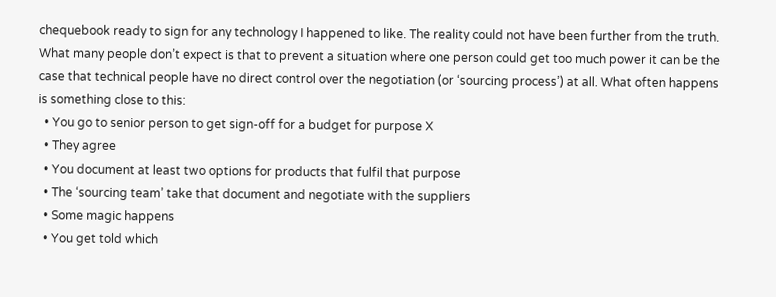chequebook ready to sign for any technology I happened to like. The reality could not have been further from the truth. What many people don’t expect is that to prevent a situation where one person could get too much power it can be the case that technical people have no direct control over the negotiation (or ‘sourcing process’) at all. What often happens is something close to this:
  • You go to senior person to get sign-off for a budget for purpose X
  • They agree
  • You document at least two options for products that fulfil that purpose
  • The ‘sourcing team’ take that document and negotiate with the suppliers
  • Some magic happens
  • You get told which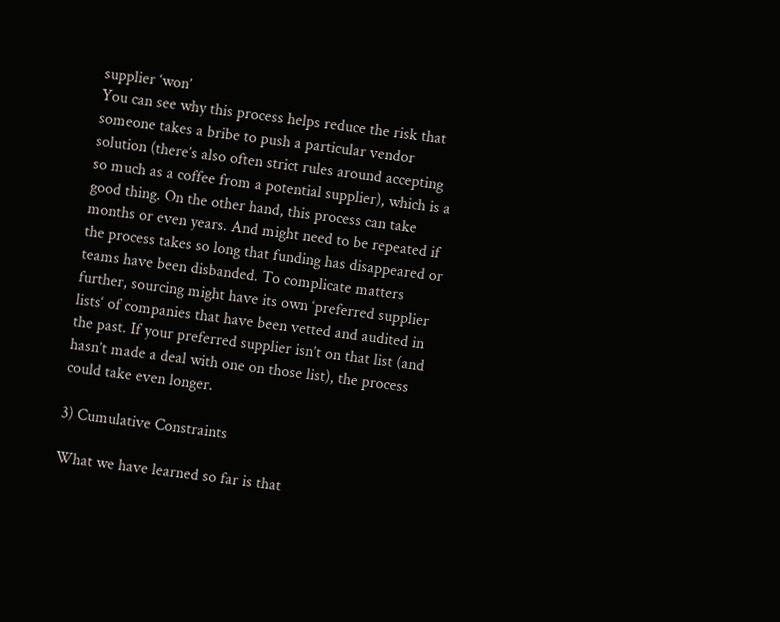supplier ‘won’
You can see why this process helps reduce the risk that someone takes a bribe to push a particular vendor solution (there’s also often strict rules around accepting so much as a coffee from a potential supplier), which is a good thing. On the other hand, this process can take months or even years. And might need to be repeated if the process takes so long that funding has disappeared or teams have been disbanded. To complicate matters further, sourcing might have its own ‘preferred supplier lists‘ of companies that have been vetted and audited in the past. If your preferred supplier isn’t on that list (and hasn’t made a deal with one on those list), the process could take even longer.

3) Cumulative Constraints

What we have learned so far is that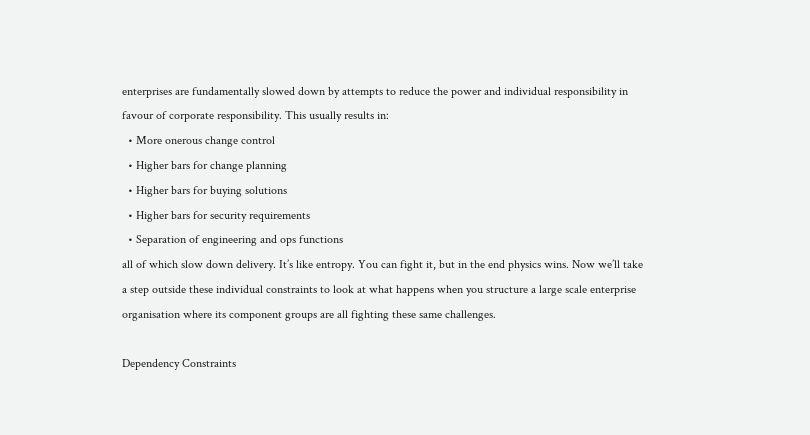enterprises are fundamentally slowed down by attempts to reduce the power and individual responsibility in favour of corporate responsibility. This usually results in:
  • More onerous change control
  • Higher bars for change planning
  • Higher bars for buying solutions
  • Higher bars for security requirements
  • Separation of engineering and ops functions
all of which slow down delivery. It’s like entropy. You can fight it, but in the end physics wins. Now we’ll take a step outside these individual constraints to look at what happens when you structure a large scale enterprise organisation where its component groups are all fighting these same challenges.

Dependency Constraints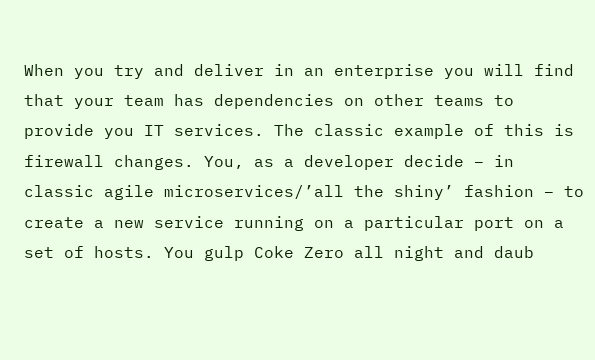When you try and deliver in an enterprise you will find that your team has dependencies on other teams to provide you IT services. The classic example of this is firewall changes. You, as a developer decide – in classic agile microservices/’all the shiny’ fashion – to create a new service running on a particular port on a set of hosts. You gulp Coke Zero all night and daub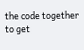the code together to get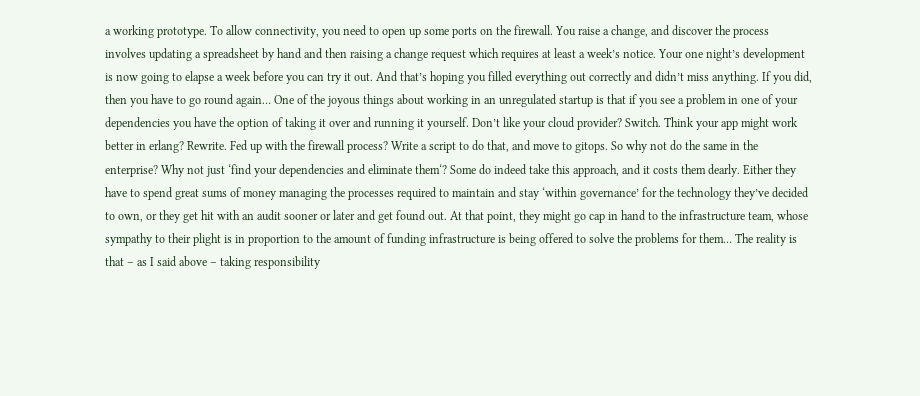a working prototype. To allow connectivity, you need to open up some ports on the firewall. You raise a change, and discover the process involves updating a spreadsheet by hand and then raising a change request which requires at least a week’s notice. Your one night’s development is now going to elapse a week before you can try it out. And that’s hoping you filled everything out correctly and didn’t miss anything. If you did, then you have to go round again… One of the joyous things about working in an unregulated startup is that if you see a problem in one of your dependencies you have the option of taking it over and running it yourself. Don’t like your cloud provider? Switch. Think your app might work better in erlang? Rewrite. Fed up with the firewall process? Write a script to do that, and move to gitops. So why not do the same in the enterprise? Why not just ‘find your dependencies and eliminate them‘? Some do indeed take this approach, and it costs them dearly. Either they have to spend great sums of money managing the processes required to maintain and stay ‘within governance’ for the technology they’ve decided to own, or they get hit with an audit sooner or later and get found out. At that point, they might go cap in hand to the infrastructure team, whose sympathy to their plight is in proportion to the amount of funding infrastructure is being offered to solve the problems for them… The reality is that – as I said above – taking responsibility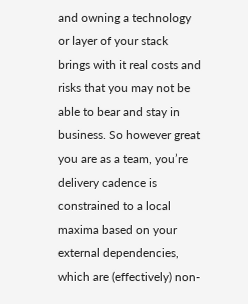and owning a technology or layer of your stack brings with it real costs and risks that you may not be able to bear and stay in business. So however great you are as a team, you’re delivery cadence is constrained to a local maxima based on your external dependencies, which are (effectively) non-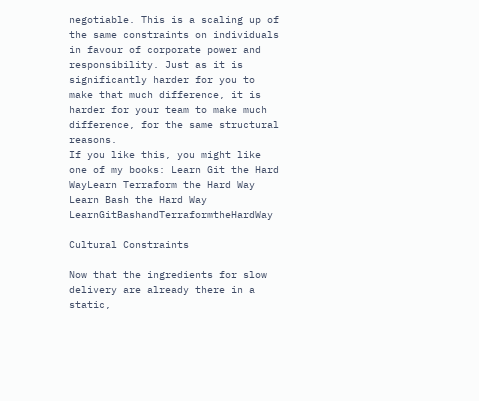negotiable. This is a scaling up of the same constraints on individuals in favour of corporate power and responsibility. Just as it is significantly harder for you to make that much difference, it is harder for your team to make much difference, for the same structural reasons.
If you like this, you might like one of my books: Learn Git the Hard WayLearn Terraform the Hard Way Learn Bash the Hard Way LearnGitBashandTerraformtheHardWay

Cultural Constraints

Now that the ingredients for slow delivery are already there in a static,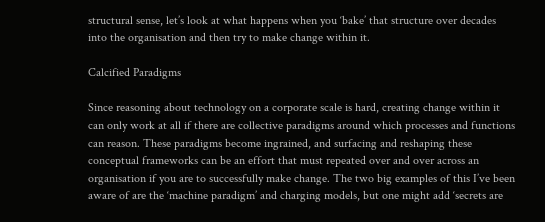structural sense, let’s look at what happens when you ‘bake’ that structure over decades into the organisation and then try to make change within it.

Calcified Paradigms

Since reasoning about technology on a corporate scale is hard, creating change within it can only work at all if there are collective paradigms around which processes and functions can reason. These paradigms become ingrained, and surfacing and reshaping these conceptual frameworks can be an effort that must repeated over and over across an organisation if you are to successfully make change. The two big examples of this I’ve been aware of are the ‘machine paradigm’ and charging models, but one might add ‘secrets are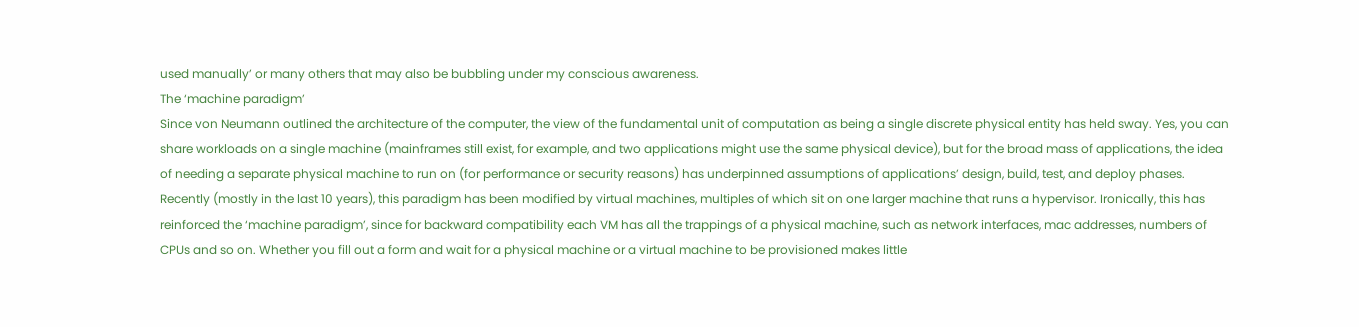used manually’ or many others that may also be bubbling under my conscious awareness.
The ‘machine paradigm’
Since von Neumann outlined the architecture of the computer, the view of the fundamental unit of computation as being a single discrete physical entity has held sway. Yes, you can share workloads on a single machine (mainframes still exist, for example, and two applications might use the same physical device), but for the broad mass of applications, the idea of needing a separate physical machine to run on (for performance or security reasons) has underpinned assumptions of applications’ design, build, test, and deploy phases. Recently (mostly in the last 10 years), this paradigm has been modified by virtual machines, multiples of which sit on one larger machine that runs a hypervisor. Ironically, this has reinforced the ‘machine paradigm’, since for backward compatibility each VM has all the trappings of a physical machine, such as network interfaces, mac addresses, numbers of CPUs and so on. Whether you fill out a form and wait for a physical machine or a virtual machine to be provisioned makes little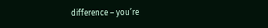difference – you’re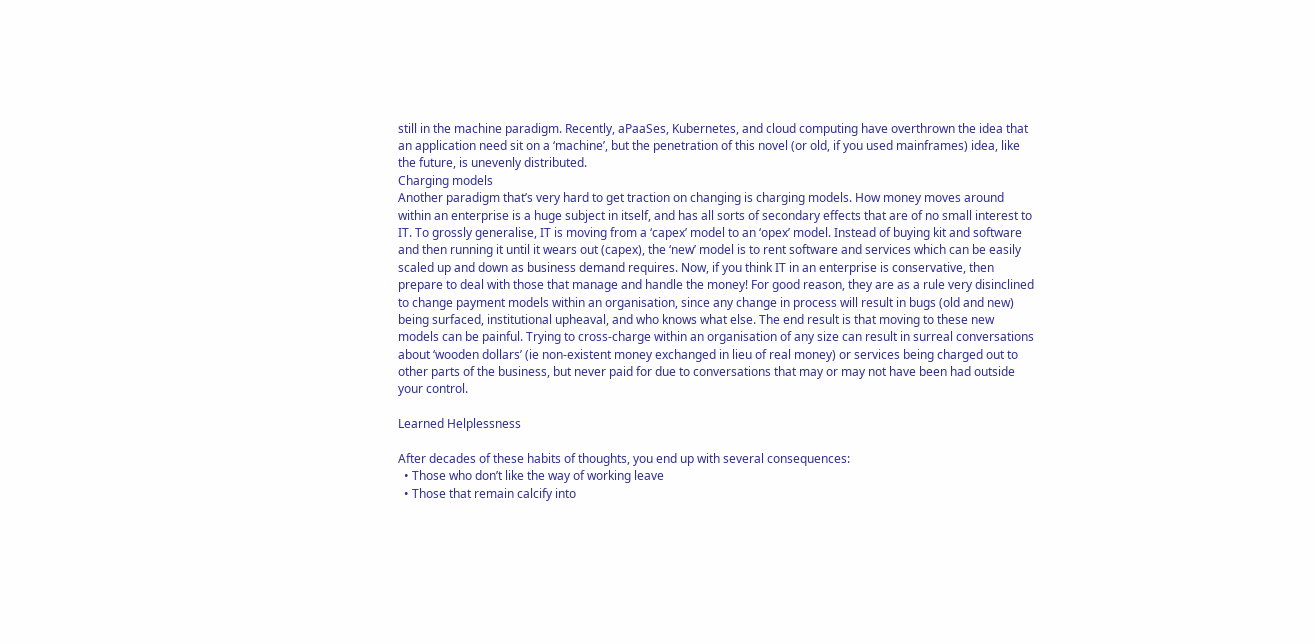still in the machine paradigm. Recently, aPaaSes, Kubernetes, and cloud computing have overthrown the idea that an application need sit on a ‘machine’, but the penetration of this novel (or old, if you used mainframes) idea, like the future, is unevenly distributed.
Charging models
Another paradigm that’s very hard to get traction on changing is charging models. How money moves around within an enterprise is a huge subject in itself, and has all sorts of secondary effects that are of no small interest to IT. To grossly generalise, IT is moving from a ‘capex’ model to an ‘opex’ model. Instead of buying kit and software and then running it until it wears out (capex), the ‘new’ model is to rent software and services which can be easily scaled up and down as business demand requires. Now, if you think IT in an enterprise is conservative, then prepare to deal with those that manage and handle the money! For good reason, they are as a rule very disinclined to change payment models within an organisation, since any change in process will result in bugs (old and new) being surfaced, institutional upheaval, and who knows what else. The end result is that moving to these new models can be painful. Trying to cross-charge within an organisation of any size can result in surreal conversations about ‘wooden dollars’ (ie non-existent money exchanged in lieu of real money) or services being charged out to other parts of the business, but never paid for due to conversations that may or may not have been had outside your control.

Learned Helplessness

After decades of these habits of thoughts, you end up with several consequences:
  • Those who don’t like the way of working leave
  • Those that remain calcify into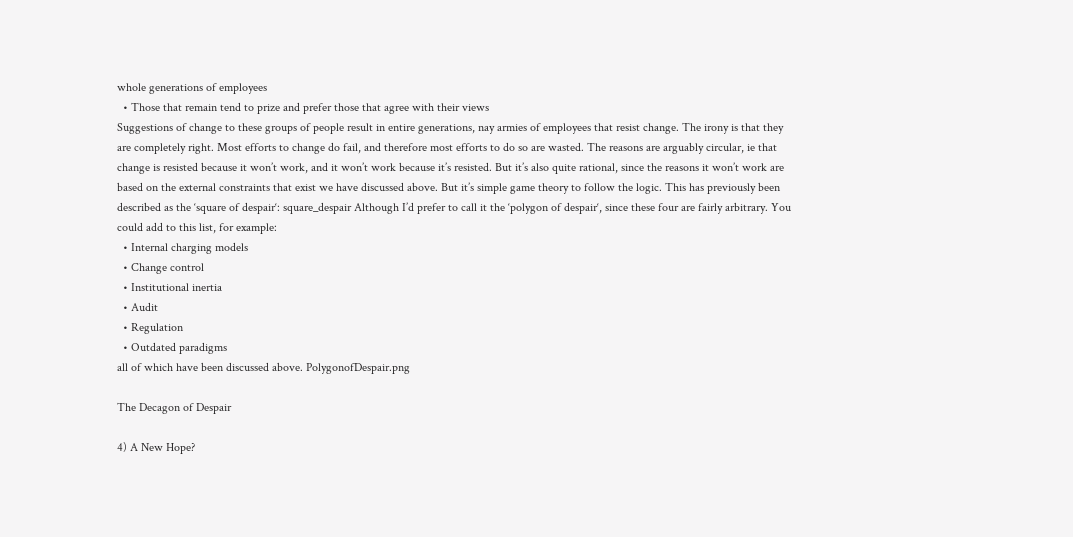whole generations of employees
  • Those that remain tend to prize and prefer those that agree with their views
Suggestions of change to these groups of people result in entire generations, nay armies of employees that resist change. The irony is that they are completely right. Most efforts to change do fail, and therefore most efforts to do so are wasted. The reasons are arguably circular, ie that change is resisted because it won’t work, and it won’t work because it’s resisted. But it’s also quite rational, since the reasons it won’t work are based on the external constraints that exist we have discussed above. But it’s simple game theory to follow the logic. This has previously been described as the ‘square of despair‘: square_despair Although I’d prefer to call it the ‘polygon of despair‘, since these four are fairly arbitrary. You could add to this list, for example:
  • Internal charging models
  • Change control
  • Institutional inertia
  • Audit
  • Regulation
  • Outdated paradigms
all of which have been discussed above. PolygonofDespair.png

The Decagon of Despair

4) A New Hope?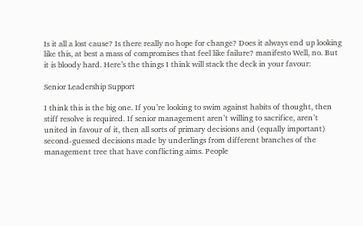Is it all a lost cause? Is there really no hope for change? Does it always end up looking like this, at best a mass of compromises that feel like failure? manifesto Well, no. But it is bloody hard. Here’s the things I think will stack the deck in your favour:

Senior Leadership Support

I think this is the big one. If you’re looking to swim against habits of thought, then stiff resolve is required. If senior management aren’t willing to sacrifice, aren’t united in favour of it, then all sorts of primary decisions and (equally important) second-guessed decisions made by underlings from different branches of the management tree that have conflicting aims. People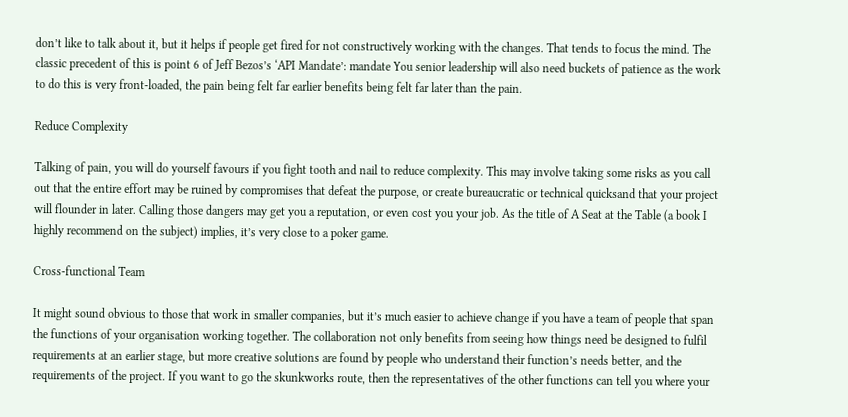don’t like to talk about it, but it helps if people get fired for not constructively working with the changes. That tends to focus the mind. The classic precedent of this is point 6 of Jeff Bezos’s ‘API Mandate’: mandate You senior leadership will also need buckets of patience as the work to do this is very front-loaded, the pain being felt far earlier benefits being felt far later than the pain.

Reduce Complexity

Talking of pain, you will do yourself favours if you fight tooth and nail to reduce complexity. This may involve taking some risks as you call out that the entire effort may be ruined by compromises that defeat the purpose, or create bureaucratic or technical quicksand that your project will flounder in later. Calling those dangers may get you a reputation, or even cost you your job. As the title of A Seat at the Table (a book I highly recommend on the subject) implies, it’s very close to a poker game.

Cross-functional Team

It might sound obvious to those that work in smaller companies, but it’s much easier to achieve change if you have a team of people that span the functions of your organisation working together. The collaboration not only benefits from seeing how things need be designed to fulfil requirements at an earlier stage, but more creative solutions are found by people who understand their function’s needs better, and the requirements of the project. If you want to go the skunkworks route, then the representatives of the other functions can tell you where your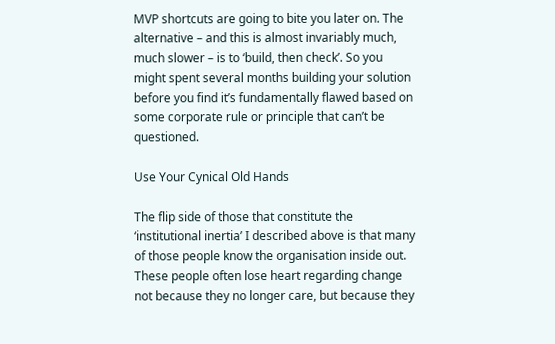MVP shortcuts are going to bite you later on. The alternative – and this is almost invariably much, much slower – is to ‘build, then check’. So you might spent several months building your solution before you find it’s fundamentally flawed based on some corporate rule or principle that can’t be questioned.

Use Your Cynical Old Hands

The flip side of those that constitute the ‘institutional inertia’ I described above is that many of those people know the organisation inside out. These people often lose heart regarding change not because they no longer care, but because they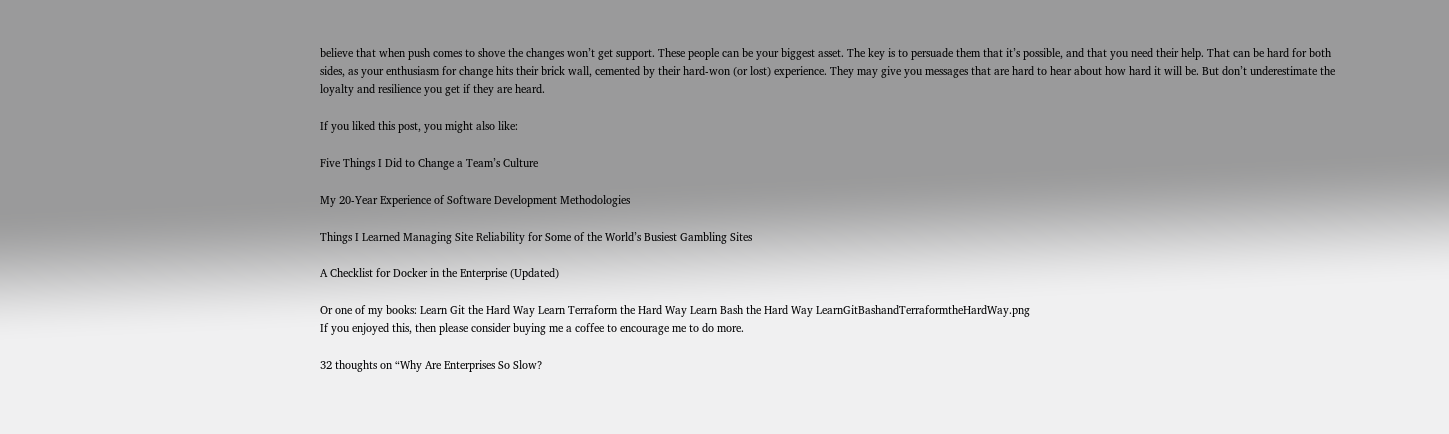believe that when push comes to shove the changes won’t get support. These people can be your biggest asset. The key is to persuade them that it’s possible, and that you need their help. That can be hard for both sides, as your enthusiasm for change hits their brick wall, cemented by their hard-won (or lost) experience. They may give you messages that are hard to hear about how hard it will be. But don’t underestimate the loyalty and resilience you get if they are heard.

If you liked this post, you might also like:

Five Things I Did to Change a Team’s Culture

My 20-Year Experience of Software Development Methodologies

Things I Learned Managing Site Reliability for Some of the World’s Busiest Gambling Sites

A Checklist for Docker in the Enterprise (Updated)

Or one of my books: Learn Git the Hard Way Learn Terraform the Hard Way Learn Bash the Hard Way LearnGitBashandTerraformtheHardWay.png
If you enjoyed this, then please consider buying me a coffee to encourage me to do more.

32 thoughts on “Why Are Enterprises So Slow?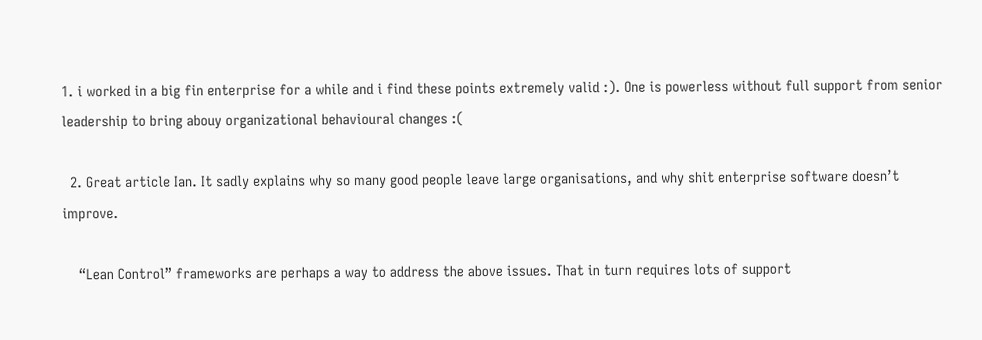1. i worked in a big fin enterprise for a while and i find these points extremely valid :). One is powerless without full support from senior leadership to bring abouy organizational behavioural changes :(

  2. Great article Ian. It sadly explains why so many good people leave large organisations, and why shit enterprise software doesn’t improve.

    “Lean Control” frameworks are perhaps a way to address the above issues. That in turn requires lots of support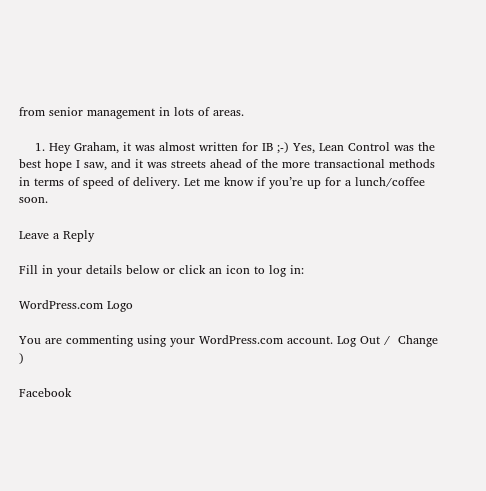from senior management in lots of areas.

    1. Hey Graham, it was almost written for IB ;-) Yes, Lean Control was the best hope I saw, and it was streets ahead of the more transactional methods in terms of speed of delivery. Let me know if you’re up for a lunch/coffee soon.

Leave a Reply

Fill in your details below or click an icon to log in:

WordPress.com Logo

You are commenting using your WordPress.com account. Log Out /  Change )

Facebook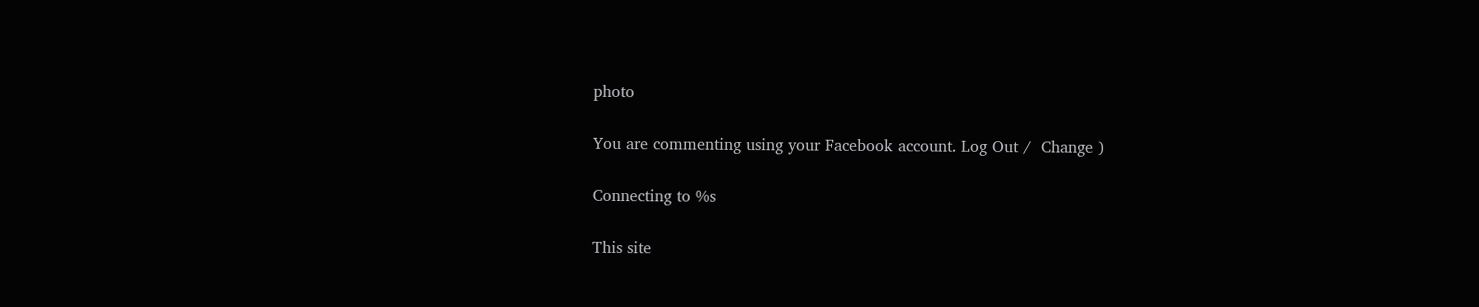photo

You are commenting using your Facebook account. Log Out /  Change )

Connecting to %s

This site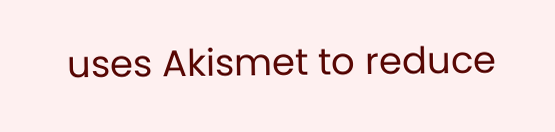uses Akismet to reduce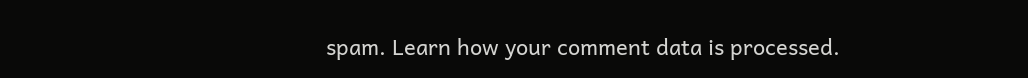spam. Learn how your comment data is processed.